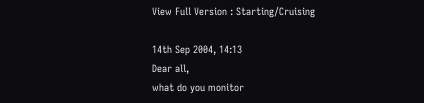View Full Version : Starting/Cruising

14th Sep 2004, 14:13
Dear all,
what do you monitor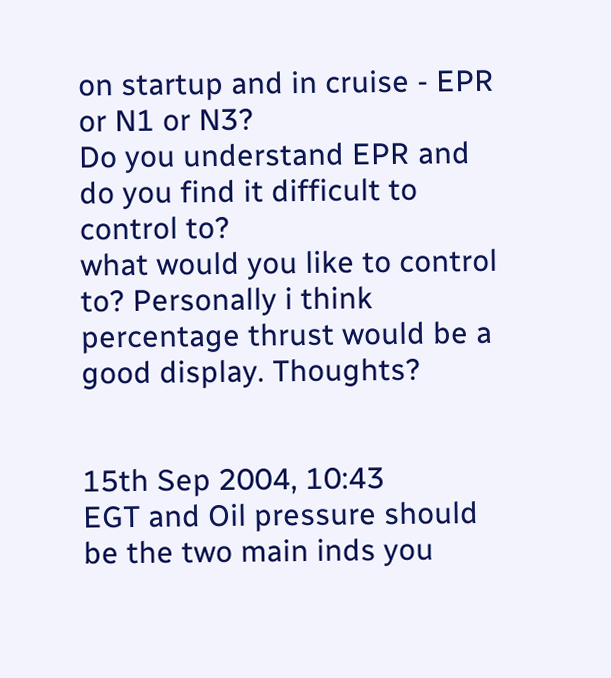on startup and in cruise - EPR or N1 or N3?
Do you understand EPR and do you find it difficult to control to?
what would you like to control to? Personally i think percentage thrust would be a good display. Thoughts?


15th Sep 2004, 10:43
EGT and Oil pressure should be the two main inds you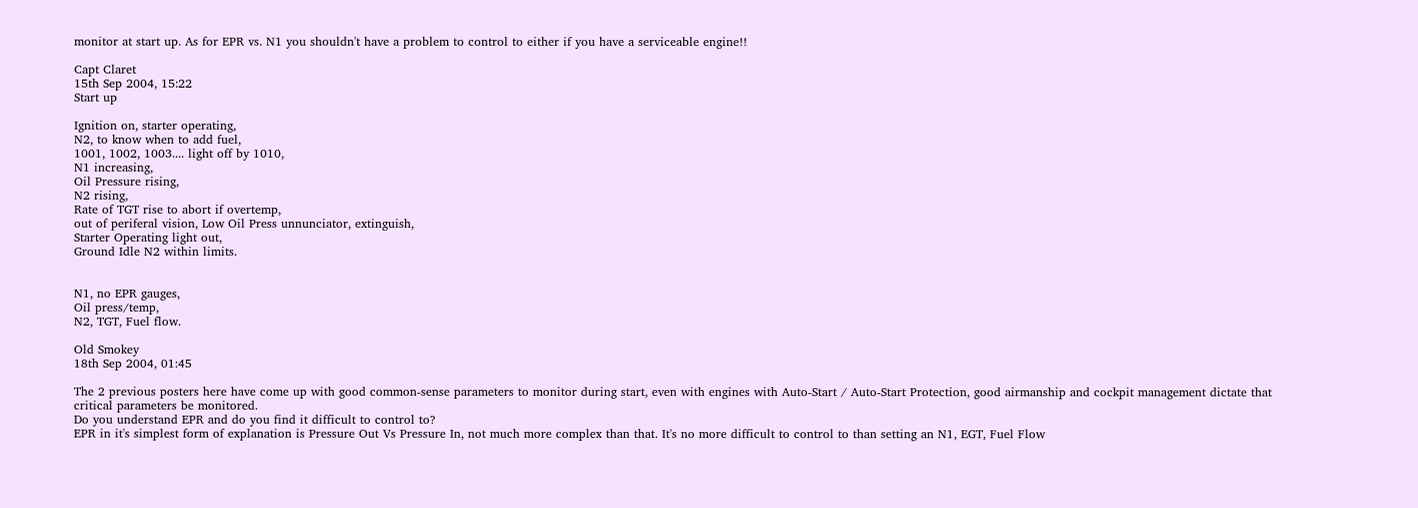monitor at start up. As for EPR vs. N1 you shouldn't have a problem to control to either if you have a serviceable engine!!

Capt Claret
15th Sep 2004, 15:22
Start up

Ignition on, starter operating,
N2, to know when to add fuel,
1001, 1002, 1003.... light off by 1010,
N1 increasing,
Oil Pressure rising,
N2 rising,
Rate of TGT rise to abort if overtemp,
out of periferal vision, Low Oil Press unnunciator, extinguish,
Starter Operating light out,
Ground Idle N2 within limits.


N1, no EPR gauges,
Oil press/temp,
N2, TGT, Fuel flow.

Old Smokey
18th Sep 2004, 01:45

The 2 previous posters here have come up with good common-sense parameters to monitor during start, even with engines with Auto-Start / Auto-Start Protection, good airmanship and cockpit management dictate that critical parameters be monitored.
Do you understand EPR and do you find it difficult to control to?
EPR in it's simplest form of explanation is Pressure Out Vs Pressure In, not much more complex than that. It's no more difficult to control to than setting an N1, EGT, Fuel Flow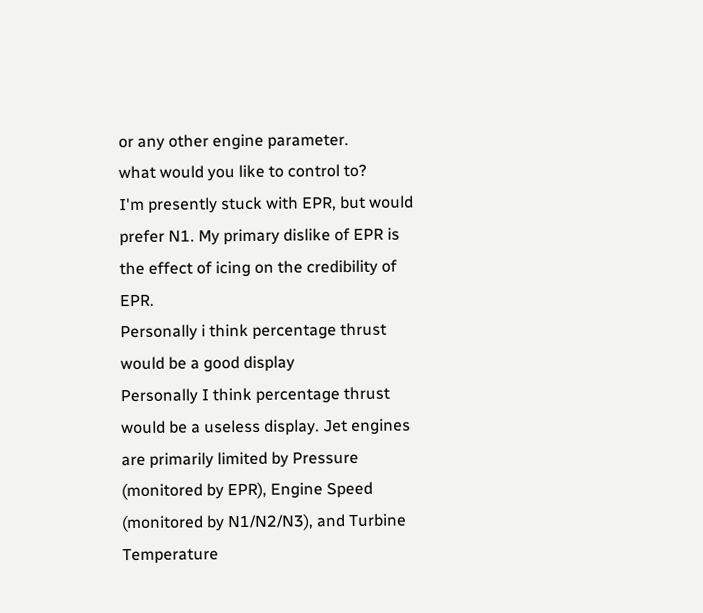or any other engine parameter.
what would you like to control to?
I'm presently stuck with EPR, but would prefer N1. My primary dislike of EPR is the effect of icing on the credibility of EPR.
Personally i think percentage thrust would be a good display
Personally I think percentage thrust would be a useless display. Jet engines are primarily limited by Pressure (monitored by EPR), Engine Speed (monitored by N1/N2/N3), and Turbine Temperature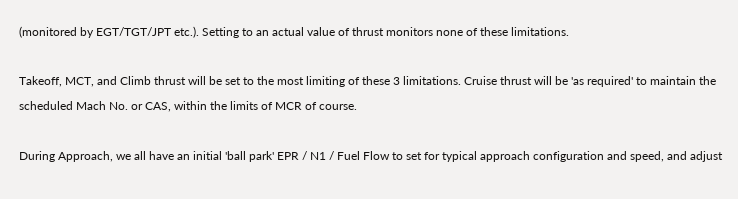(monitored by EGT/TGT/JPT etc.). Setting to an actual value of thrust monitors none of these limitations.

Takeoff, MCT, and Climb thrust will be set to the most limiting of these 3 limitations. Cruise thrust will be 'as required' to maintain the scheduled Mach No. or CAS, within the limits of MCR of course.

During Approach, we all have an initial 'ball park' EPR / N1 / Fuel Flow to set for typical approach configuration and speed, and adjust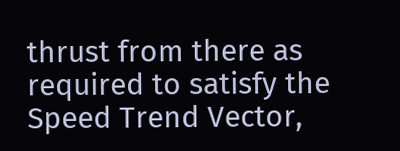thrust from there as required to satisfy the Speed Trend Vector,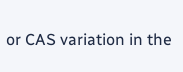or CAS variation in the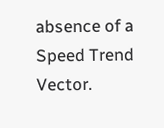absence of a Speed Trend Vector.